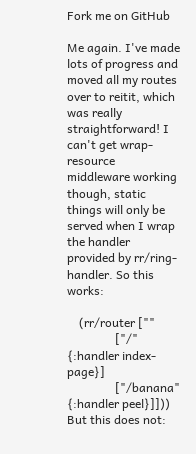Fork me on GitHub

Me again. I've made lots of progress and moved all my routes over to reitit, which was really straightforward! I can't get wrap-resource middleware working though, static things will only be served when I wrap the handler provided by rr/ring-handler. So this works:

    (rr/router [""
                ["/" {:handler index-page}]
                ["/banana" {:handler peel}]]))
But this does not: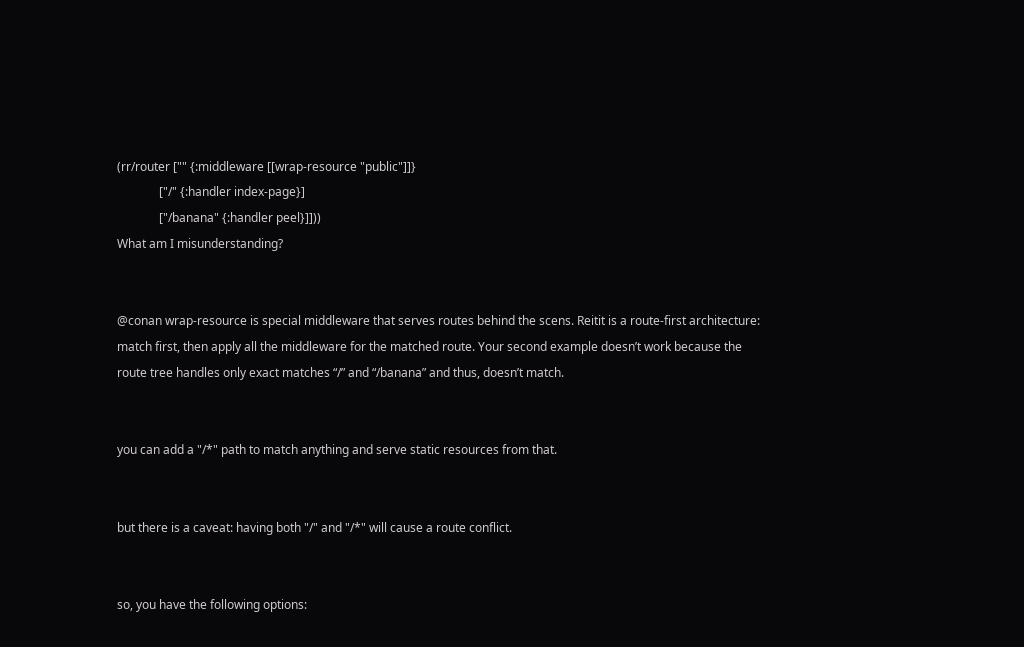(rr/router ["" {:middleware [[wrap-resource "public"]]}
              ["/" {:handler index-page}]
              ["/banana" {:handler peel}]]))
What am I misunderstanding?


@conan wrap-resource is special middleware that serves routes behind the scens. Reitit is a route-first architecture: match first, then apply all the middleware for the matched route. Your second example doesn’t work because the route tree handles only exact matches “/” and “/banana” and thus, doesn’t match.


you can add a "/*" path to match anything and serve static resources from that.


but there is a caveat: having both "/" and "/*" will cause a route conflict.


so, you have the following options: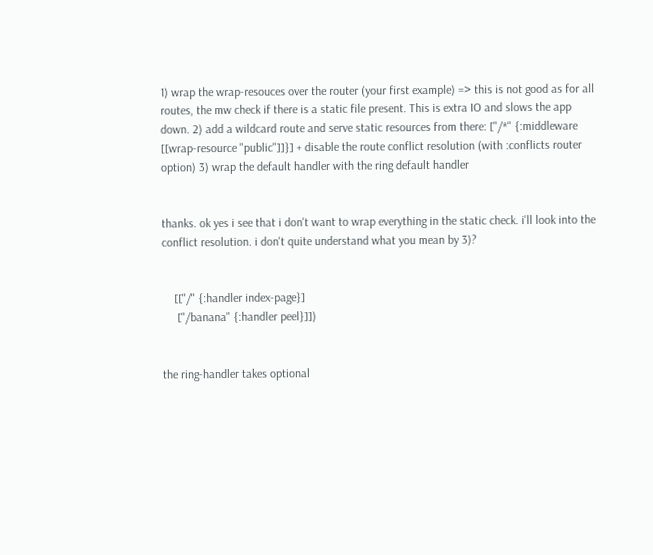1) wrap the wrap-resouces over the router (your first example) => this is not good as for all routes, the mw check if there is a static file present. This is extra IO and slows the app down. 2) add a wildcard route and serve static resources from there: ["/*" {:middleware [[wrap-resource "public"]]}] + disable the route conflict resolution (with :conflicts router option) 3) wrap the default handler with the ring default handler


thanks. ok yes i see that i don't want to wrap everything in the static check. i'll look into the conflict resolution. i don't quite understand what you mean by 3)?


    [["/" {:handler index-page}]
     ["/banana" {:handler peel}]])


the ring-handler takes optional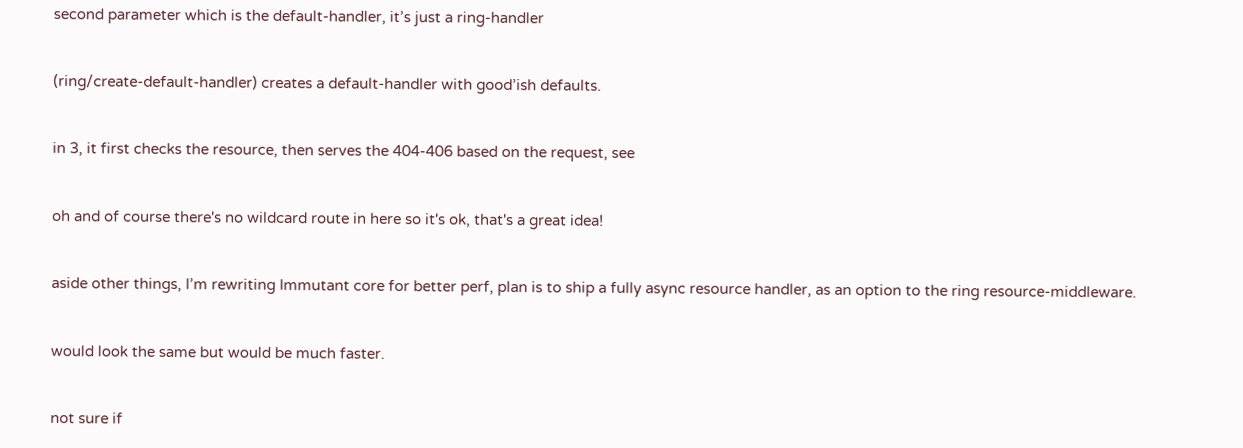second parameter which is the default-handler, it’s just a ring-handler


(ring/create-default-handler) creates a default-handler with good’ish defaults.


in 3, it first checks the resource, then serves the 404-406 based on the request, see


oh and of course there's no wildcard route in here so it's ok, that's a great idea!


aside other things, I’m rewriting Immutant core for better perf, plan is to ship a fully async resource handler, as an option to the ring resource-middleware.


would look the same but would be much faster.


not sure if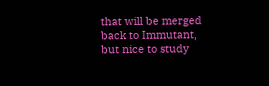that will be merged back to Immutant, but nice to study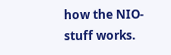how the NIO-stuff works.